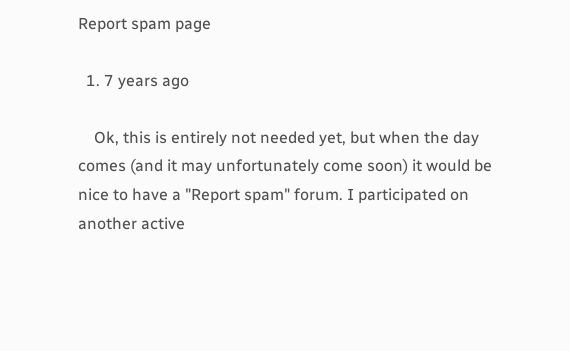Report spam page

  1. 7 years ago

    Ok, this is entirely not needed yet, but when the day comes (and it may unfortunately come soon) it would be nice to have a "Report spam" forum. I participated on another active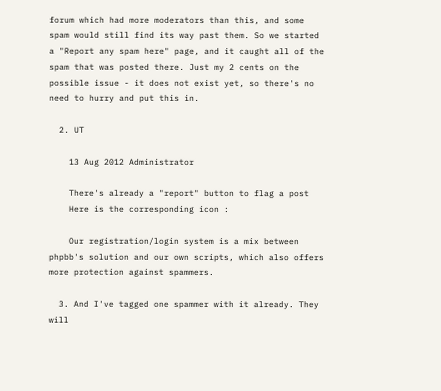forum which had more moderators than this, and some spam would still find its way past them. So we started a "Report any spam here" page, and it caught all of the spam that was posted there. Just my 2 cents on the possible issue - it does not exist yet, so there's no need to hurry and put this in.

  2. UT

    13 Aug 2012 Administrator

    There's already a "report" button to flag a post
    Here is the corresponding icon :

    Our registration/login system is a mix between phpbb's solution and our own scripts, which also offers more protection against spammers.

  3. And I've tagged one spammer with it already. They will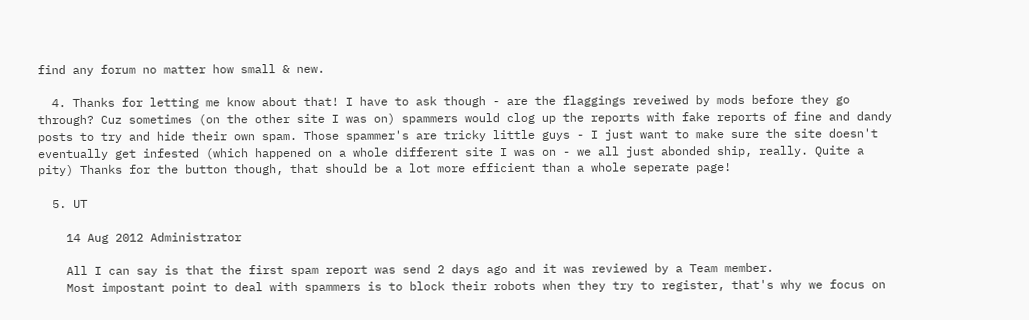find any forum no matter how small & new.

  4. Thanks for letting me know about that! I have to ask though - are the flaggings reveiwed by mods before they go through? Cuz sometimes (on the other site I was on) spammers would clog up the reports with fake reports of fine and dandy posts to try and hide their own spam. Those spammer's are tricky little guys - I just want to make sure the site doesn't eventually get infested (which happened on a whole different site I was on - we all just abonded ship, really. Quite a pity) Thanks for the button though, that should be a lot more efficient than a whole seperate page!

  5. UT

    14 Aug 2012 Administrator

    All I can say is that the first spam report was send 2 days ago and it was reviewed by a Team member.
    Most impostant point to deal with spammers is to block their robots when they try to register, that's why we focus on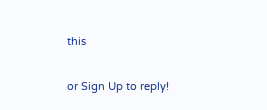this

or Sign Up to reply!